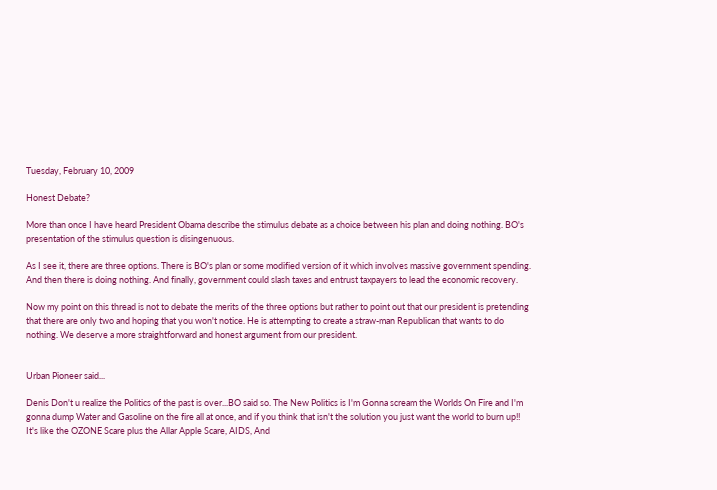Tuesday, February 10, 2009

Honest Debate?

More than once I have heard President Obama describe the stimulus debate as a choice between his plan and doing nothing. BO's presentation of the stimulus question is disingenuous.

As I see it, there are three options. There is BO's plan or some modified version of it which involves massive government spending. And then there is doing nothing. And finally, government could slash taxes and entrust taxpayers to lead the economic recovery.

Now my point on this thread is not to debate the merits of the three options but rather to point out that our president is pretending that there are only two and hoping that you won't notice. He is attempting to create a straw-man Republican that wants to do nothing. We deserve a more straightforward and honest argument from our president.


Urban Pioneer said...

Denis Don't u realize the Politics of the past is over...BO said so. The New Politics is I'm Gonna scream the Worlds On Fire and I'm gonna dump Water and Gasoline on the fire all at once, and if you think that isn't the solution you just want the world to burn up!! It's like the OZONE Scare plus the Allar Apple Scare, AIDS, And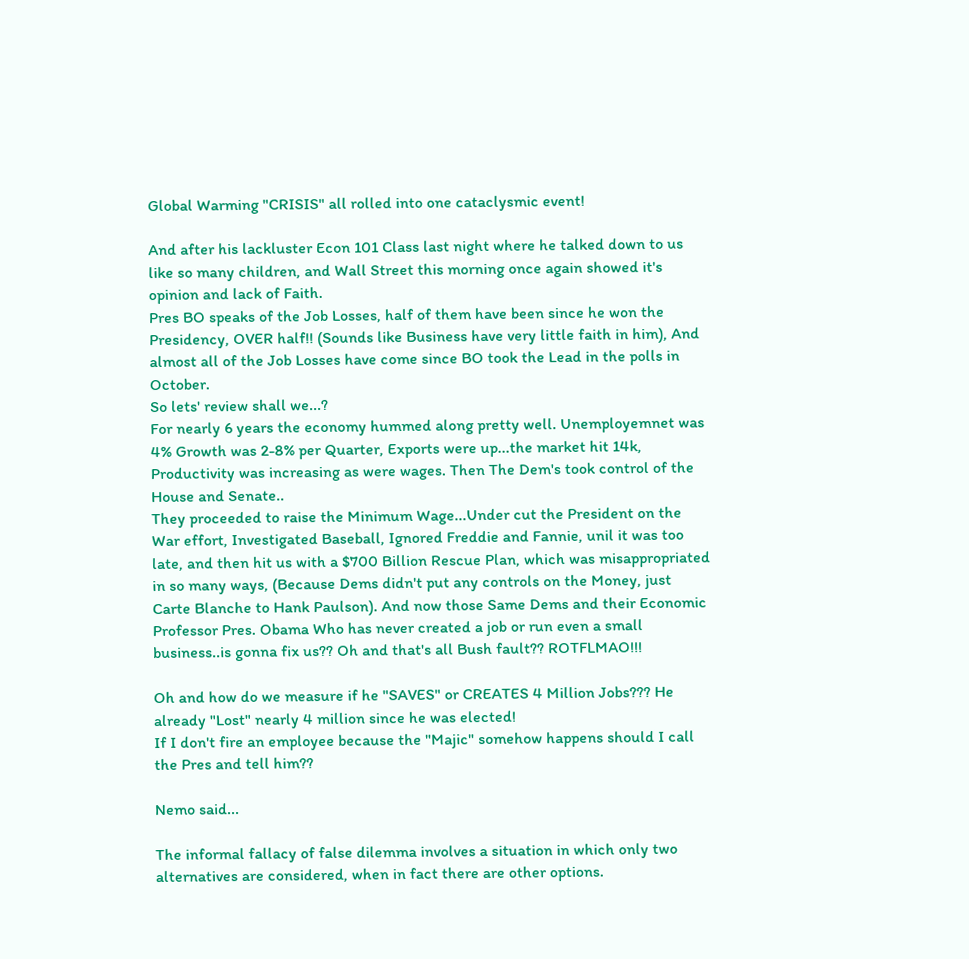Global Warming "CRISIS" all rolled into one cataclysmic event!

And after his lackluster Econ 101 Class last night where he talked down to us like so many children, and Wall Street this morning once again showed it's opinion and lack of Faith.
Pres BO speaks of the Job Losses, half of them have been since he won the Presidency, OVER half!! (Sounds like Business have very little faith in him), And almost all of the Job Losses have come since BO took the Lead in the polls in October.
So lets' review shall we...?
For nearly 6 years the economy hummed along pretty well. Unemployemnet was 4% Growth was 2-8% per Quarter, Exports were up...the market hit 14k, Productivity was increasing as were wages. Then The Dem's took control of the House and Senate..
They proceeded to raise the Minimum Wage...Under cut the President on the War effort, Investigated Baseball, Ignored Freddie and Fannie, unil it was too late, and then hit us with a $700 Billion Rescue Plan, which was misappropriated in so many ways, (Because Dems didn't put any controls on the Money, just Carte Blanche to Hank Paulson). And now those Same Dems and their Economic Professor Pres. Obama Who has never created a job or run even a small business..is gonna fix us?? Oh and that's all Bush fault?? ROTFLMAO!!!

Oh and how do we measure if he "SAVES" or CREATES 4 Million Jobs??? He already "Lost" nearly 4 million since he was elected!
If I don't fire an employee because the "Majic" somehow happens should I call the Pres and tell him??

Nemo said...

The informal fallacy of false dilemma involves a situation in which only two alternatives are considered, when in fact there are other options.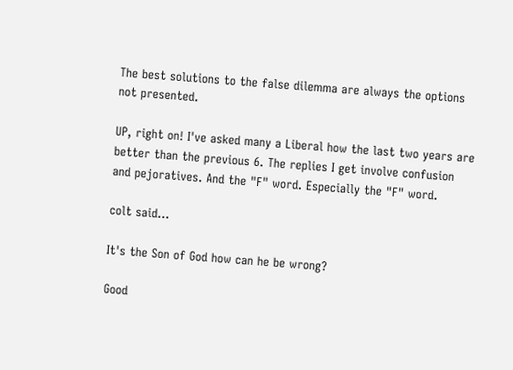The best solutions to the false dilemma are always the options not presented.

UP, right on! I've asked many a Liberal how the last two years are better than the previous 6. The replies I get involve confusion and pejoratives. And the "F" word. Especially the "F" word.

colt said...

It's the Son of God how can he be wrong?

Good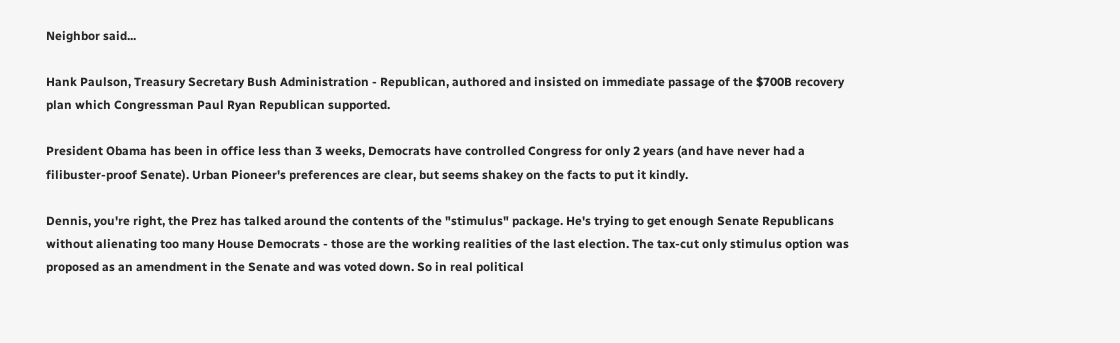Neighbor said...

Hank Paulson, Treasury Secretary Bush Administration - Republican, authored and insisted on immediate passage of the $700B recovery plan which Congressman Paul Ryan Republican supported.

President Obama has been in office less than 3 weeks, Democrats have controlled Congress for only 2 years (and have never had a filibuster-proof Senate). Urban Pioneer's preferences are clear, but seems shakey on the facts to put it kindly.

Dennis, you're right, the Prez has talked around the contents of the "stimulus" package. He's trying to get enough Senate Republicans without alienating too many House Democrats - those are the working realities of the last election. The tax-cut only stimulus option was proposed as an amendment in the Senate and was voted down. So in real political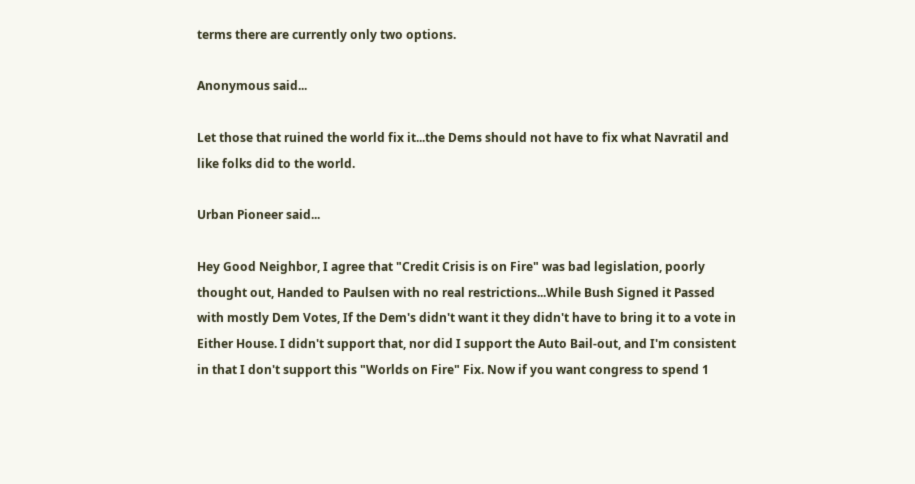terms there are currently only two options.

Anonymous said...

Let those that ruined the world fix it...the Dems should not have to fix what Navratil and like folks did to the world.

Urban Pioneer said...

Hey Good Neighbor, I agree that "Credit Crisis is on Fire" was bad legislation, poorly thought out, Handed to Paulsen with no real restrictions...While Bush Signed it Passed with mostly Dem Votes, If the Dem's didn't want it they didn't have to bring it to a vote in Either House. I didn't support that, nor did I support the Auto Bail-out, and I'm consistent in that I don't support this "Worlds on Fire" Fix. Now if you want congress to spend 1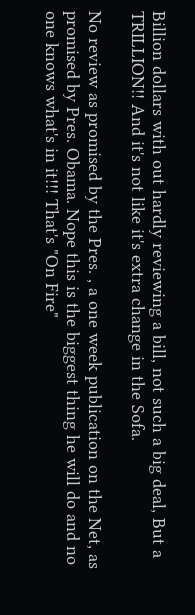Billion dollars with out hardly reviewing a bill, not such a big deal, But a TRILLION!! And it's not like it's extra change in the Sofa.

No review as promised by the Pres. , a one week publication on the Net, as promised by Pres. Obama. Nope this is the biggest thing he will do and no one knows what's in it!!! That's "On Fire"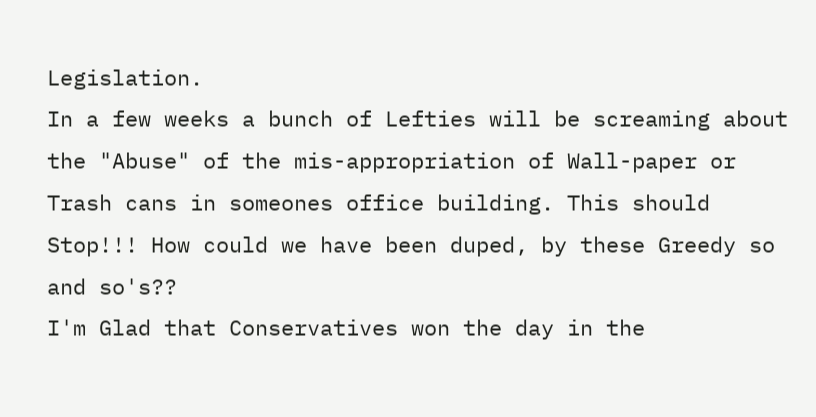Legislation.
In a few weeks a bunch of Lefties will be screaming about the "Abuse" of the mis-appropriation of Wall-paper or Trash cans in someones office building. This should Stop!!! How could we have been duped, by these Greedy so and so's??
I'm Glad that Conservatives won the day in the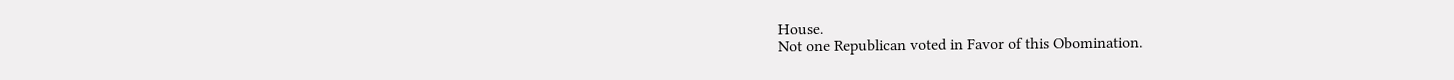House.
Not one Republican voted in Favor of this Obomination.